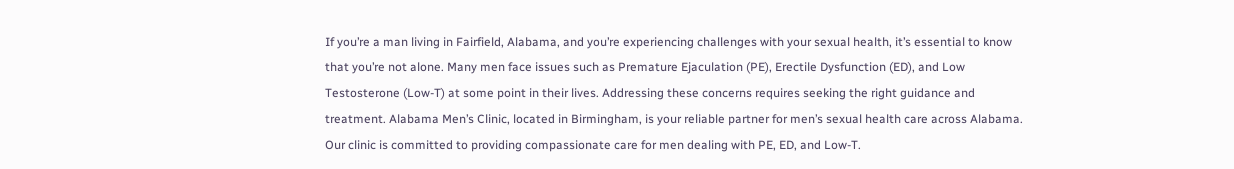If you’re a man living in Fairfield, Alabama, and you’re experiencing challenges with your sexual health, it’s essential to know that you’re not alone. Many men face issues such as Premature Ejaculation (PE), Erectile Dysfunction (ED), and Low Testosterone (Low-T) at some point in their lives. Addressing these concerns requires seeking the right guidance and treatment. Alabama Men’s Clinic, located in Birmingham, is your reliable partner for men’s sexual health care across Alabama. Our clinic is committed to providing compassionate care for men dealing with PE, ED, and Low-T.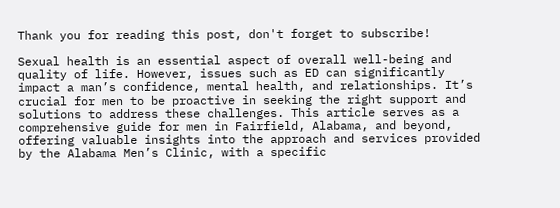Thank you for reading this post, don't forget to subscribe!

Sexual health is an essential aspect of overall well-being and quality of life. However, issues such as ED can significantly impact a man’s confidence, mental health, and relationships. It’s crucial for men to be proactive in seeking the right support and solutions to address these challenges. This article serves as a comprehensive guide for men in Fairfield, Alabama, and beyond, offering valuable insights into the approach and services provided by the Alabama Men’s Clinic, with a specific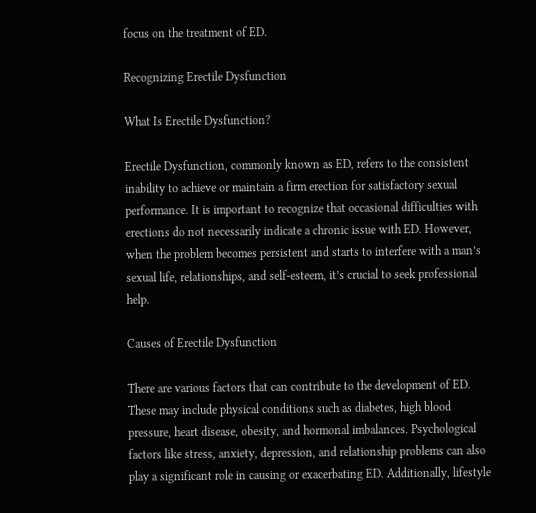focus on the treatment of ED.

Recognizing Erectile Dysfunction

What Is Erectile Dysfunction?

Erectile Dysfunction, commonly known as ED, refers to the consistent inability to achieve or maintain a firm erection for satisfactory sexual performance. It is important to recognize that occasional difficulties with erections do not necessarily indicate a chronic issue with ED. However, when the problem becomes persistent and starts to interfere with a man’s sexual life, relationships, and self-esteem, it’s crucial to seek professional help.

Causes of Erectile Dysfunction

There are various factors that can contribute to the development of ED. These may include physical conditions such as diabetes, high blood pressure, heart disease, obesity, and hormonal imbalances. Psychological factors like stress, anxiety, depression, and relationship problems can also play a significant role in causing or exacerbating ED. Additionally, lifestyle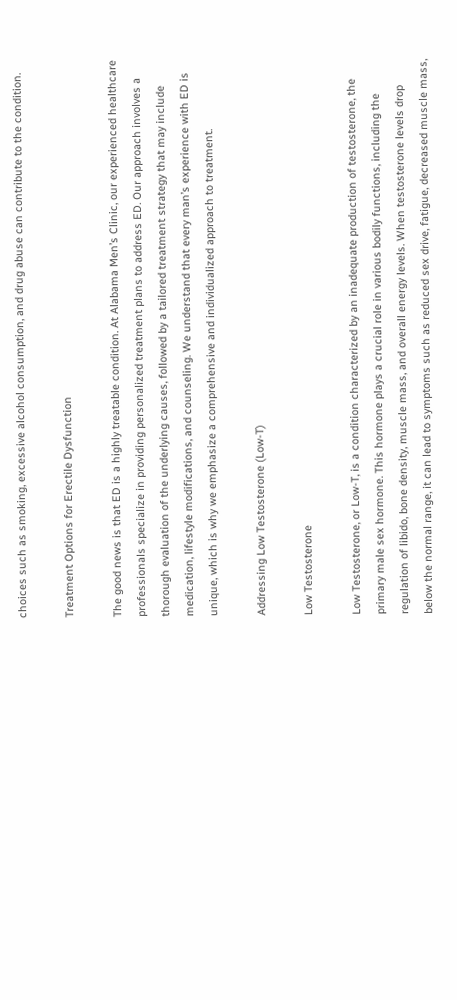choices such as smoking, excessive alcohol consumption, and drug abuse can contribute to the condition.

Treatment Options for Erectile Dysfunction

The good news is that ED is a highly treatable condition. At Alabama Men’s Clinic, our experienced healthcare professionals specialize in providing personalized treatment plans to address ED. Our approach involves a thorough evaluation of the underlying causes, followed by a tailored treatment strategy that may include medication, lifestyle modifications, and counseling. We understand that every man’s experience with ED is unique, which is why we emphasize a comprehensive and individualized approach to treatment.

Addressing Low Testosterone (Low-T)

Low Testosterone

Low Testosterone, or Low-T, is a condition characterized by an inadequate production of testosterone, the primary male sex hormone. This hormone plays a crucial role in various bodily functions, including the regulation of libido, bone density, muscle mass, and overall energy levels. When testosterone levels drop below the normal range, it can lead to symptoms such as reduced sex drive, fatigue, decreased muscle mass,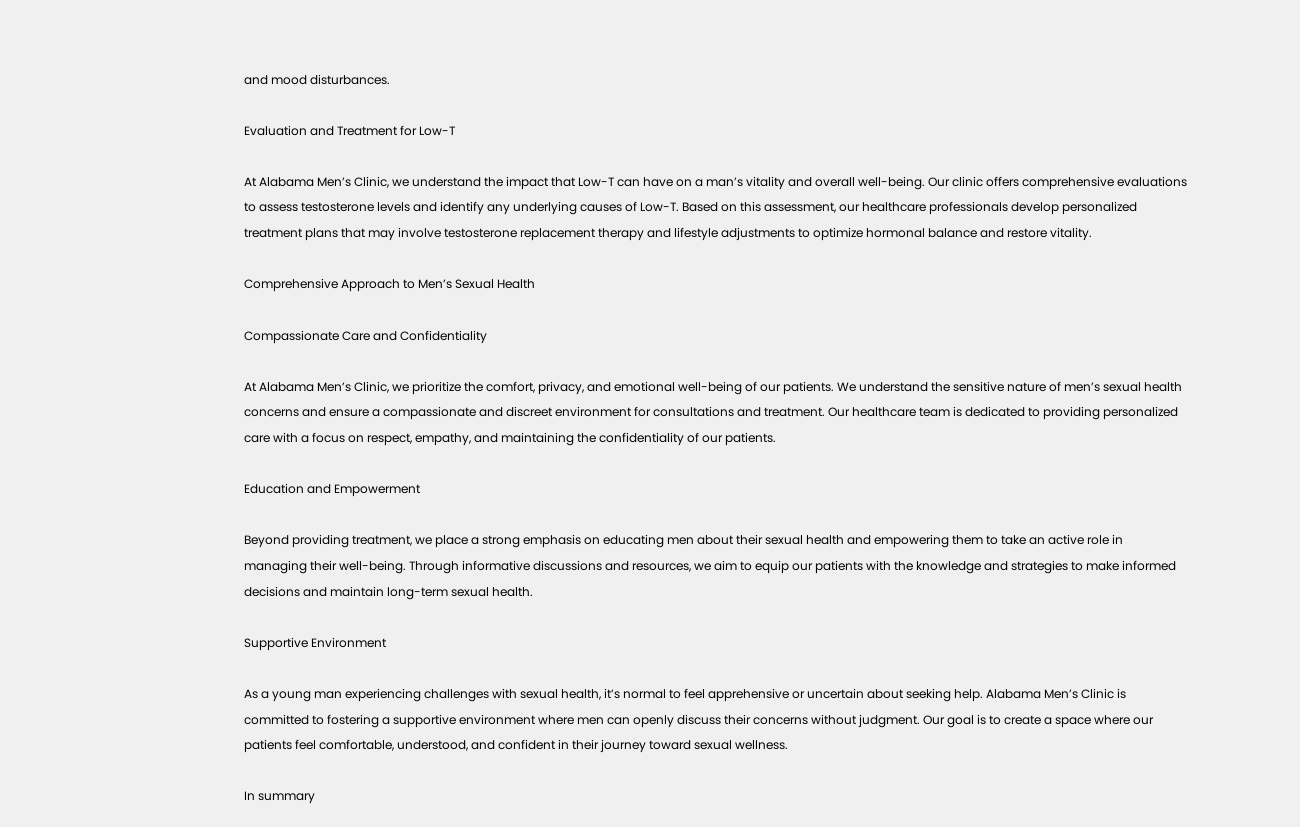and mood disturbances.

Evaluation and Treatment for Low-T

At Alabama Men’s Clinic, we understand the impact that Low-T can have on a man’s vitality and overall well-being. Our clinic offers comprehensive evaluations to assess testosterone levels and identify any underlying causes of Low-T. Based on this assessment, our healthcare professionals develop personalized treatment plans that may involve testosterone replacement therapy and lifestyle adjustments to optimize hormonal balance and restore vitality.

Comprehensive Approach to Men’s Sexual Health

Compassionate Care and Confidentiality

At Alabama Men’s Clinic, we prioritize the comfort, privacy, and emotional well-being of our patients. We understand the sensitive nature of men’s sexual health concerns and ensure a compassionate and discreet environment for consultations and treatment. Our healthcare team is dedicated to providing personalized care with a focus on respect, empathy, and maintaining the confidentiality of our patients.

Education and Empowerment

Beyond providing treatment, we place a strong emphasis on educating men about their sexual health and empowering them to take an active role in managing their well-being. Through informative discussions and resources, we aim to equip our patients with the knowledge and strategies to make informed decisions and maintain long-term sexual health.

Supportive Environment

As a young man experiencing challenges with sexual health, it’s normal to feel apprehensive or uncertain about seeking help. Alabama Men’s Clinic is committed to fostering a supportive environment where men can openly discuss their concerns without judgment. Our goal is to create a space where our patients feel comfortable, understood, and confident in their journey toward sexual wellness.

In summary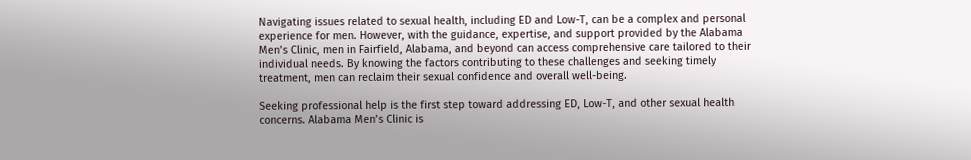Navigating issues related to sexual health, including ED and Low-T, can be a complex and personal experience for men. However, with the guidance, expertise, and support provided by the Alabama Men’s Clinic, men in Fairfield, Alabama, and beyond can access comprehensive care tailored to their individual needs. By knowing the factors contributing to these challenges and seeking timely treatment, men can reclaim their sexual confidence and overall well-being.

Seeking professional help is the first step toward addressing ED, Low-T, and other sexual health concerns. Alabama Men’s Clinic is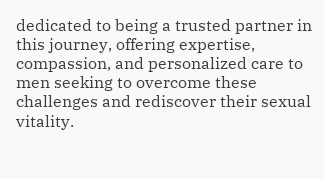dedicated to being a trusted partner in this journey, offering expertise, compassion, and personalized care to men seeking to overcome these challenges and rediscover their sexual vitality.